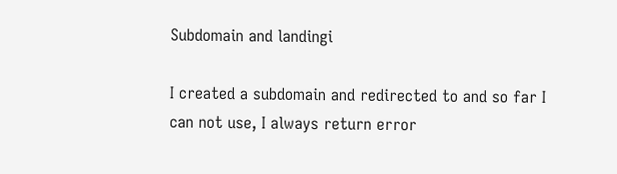Subdomain and landingi

I created a subdomain and redirected to and so far I can not use, I always return error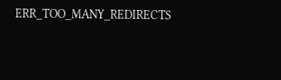ERR_TOO_MANY_REDIRECTS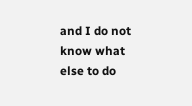and I do not know what else to do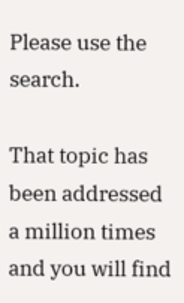Please use the search.

That topic has been addressed a million times and you will find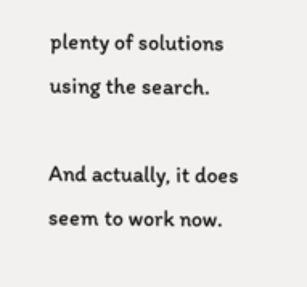plenty of solutions using the search.

And actually, it does seem to work now.